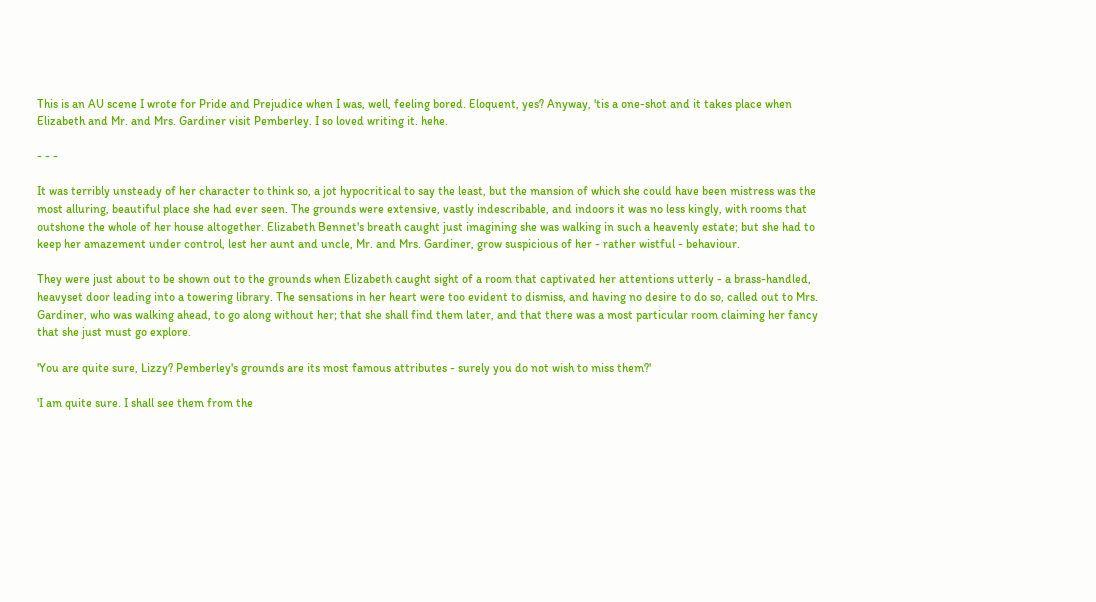This is an AU scene I wrote for Pride and Prejudice when I was, well, feeling bored. Eloquent, yes? Anyway, 'tis a one-shot and it takes place when Elizabeth and Mr. and Mrs. Gardiner visit Pemberley. I so loved writing it. hehe.

- - -

It was terribly unsteady of her character to think so, a jot hypocritical to say the least, but the mansion of which she could have been mistress was the most alluring, beautiful place she had ever seen. The grounds were extensive, vastly indescribable, and indoors it was no less kingly, with rooms that outshone the whole of her house altogether. Elizabeth Bennet's breath caught just imagining she was walking in such a heavenly estate; but she had to keep her amazement under control, lest her aunt and uncle, Mr. and Mrs. Gardiner, grow suspicious of her - rather wistful - behaviour.

They were just about to be shown out to the grounds when Elizabeth caught sight of a room that captivated her attentions utterly - a brass-handled, heavyset door leading into a towering library. The sensations in her heart were too evident to dismiss, and having no desire to do so, called out to Mrs. Gardiner, who was walking ahead, to go along without her; that she shall find them later, and that there was a most particular room claiming her fancy that she just must go explore.

'You are quite sure, Lizzy? Pemberley's grounds are its most famous attributes - surely you do not wish to miss them?'

'I am quite sure. I shall see them from the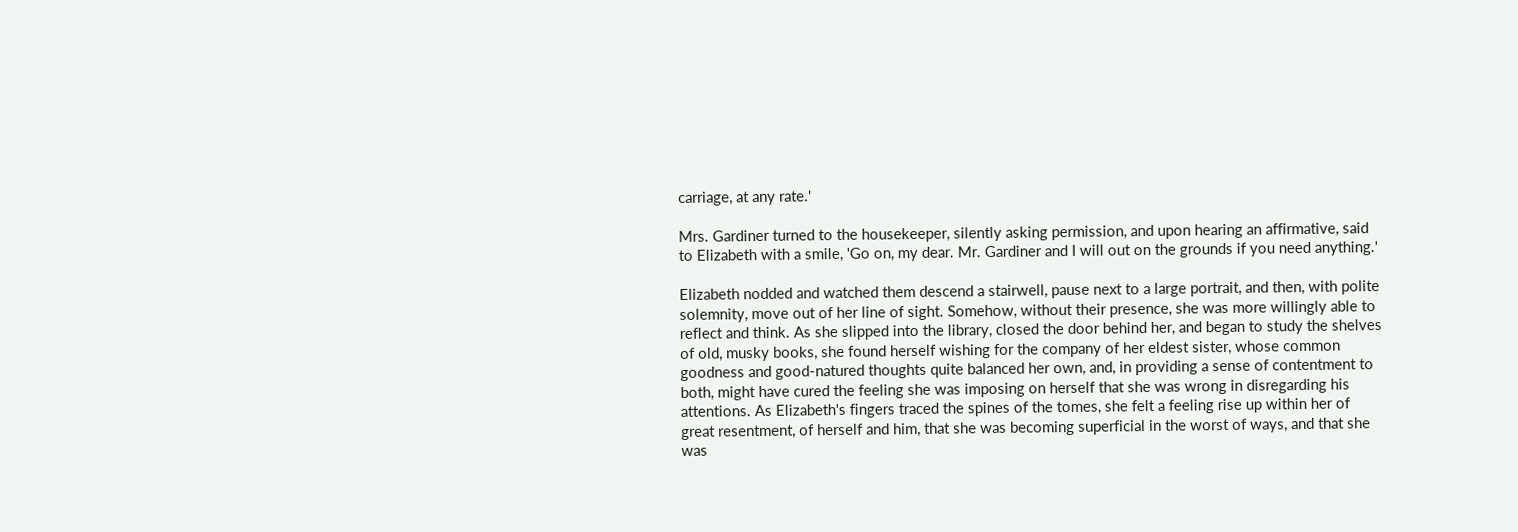carriage, at any rate.'

Mrs. Gardiner turned to the housekeeper, silently asking permission, and upon hearing an affirmative, said to Elizabeth with a smile, 'Go on, my dear. Mr. Gardiner and I will out on the grounds if you need anything.'

Elizabeth nodded and watched them descend a stairwell, pause next to a large portrait, and then, with polite solemnity, move out of her line of sight. Somehow, without their presence, she was more willingly able to reflect and think. As she slipped into the library, closed the door behind her, and began to study the shelves of old, musky books, she found herself wishing for the company of her eldest sister, whose common goodness and good-natured thoughts quite balanced her own, and, in providing a sense of contentment to both, might have cured the feeling she was imposing on herself that she was wrong in disregarding his attentions. As Elizabeth's fingers traced the spines of the tomes, she felt a feeling rise up within her of great resentment, of herself and him, that she was becoming superficial in the worst of ways, and that she was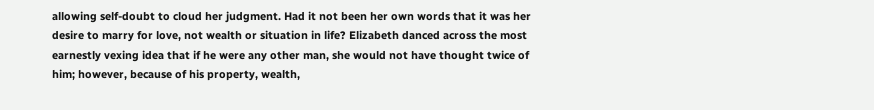allowing self-doubt to cloud her judgment. Had it not been her own words that it was her desire to marry for love, not wealth or situation in life? Elizabeth danced across the most earnestly vexing idea that if he were any other man, she would not have thought twice of him; however, because of his property, wealth,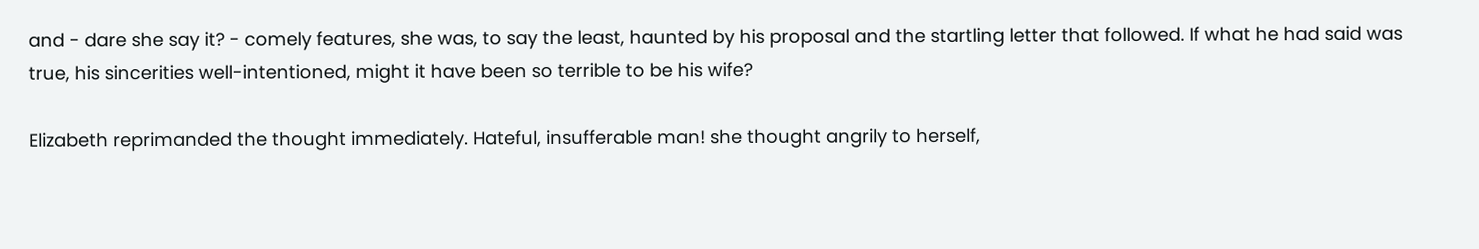and - dare she say it? - comely features, she was, to say the least, haunted by his proposal and the startling letter that followed. If what he had said was true, his sincerities well-intentioned, might it have been so terrible to be his wife?

Elizabeth reprimanded the thought immediately. Hateful, insufferable man! she thought angrily to herself,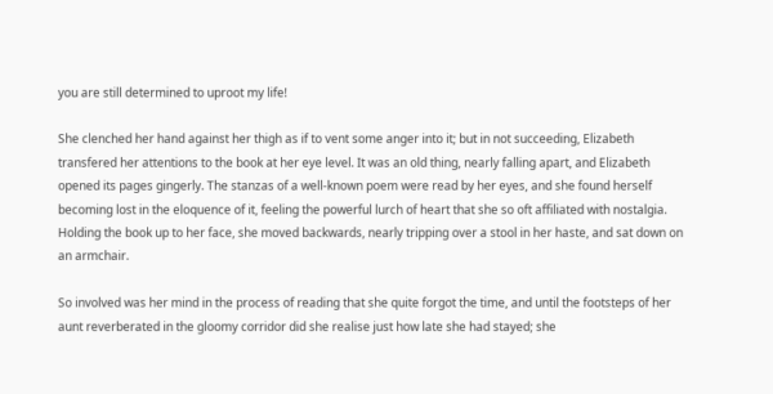you are still determined to uproot my life!

She clenched her hand against her thigh as if to vent some anger into it; but in not succeeding, Elizabeth transfered her attentions to the book at her eye level. It was an old thing, nearly falling apart, and Elizabeth opened its pages gingerly. The stanzas of a well-known poem were read by her eyes, and she found herself becoming lost in the eloquence of it, feeling the powerful lurch of heart that she so oft affiliated with nostalgia. Holding the book up to her face, she moved backwards, nearly tripping over a stool in her haste, and sat down on an armchair.

So involved was her mind in the process of reading that she quite forgot the time, and until the footsteps of her aunt reverberated in the gloomy corridor did she realise just how late she had stayed; she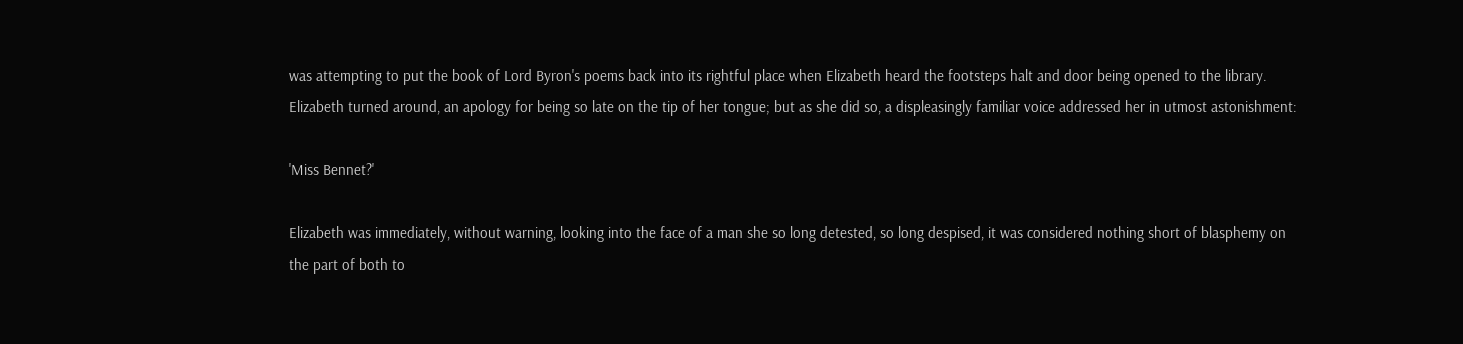was attempting to put the book of Lord Byron's poems back into its rightful place when Elizabeth heard the footsteps halt and door being opened to the library. Elizabeth turned around, an apology for being so late on the tip of her tongue; but as she did so, a displeasingly familiar voice addressed her in utmost astonishment:

'Miss Bennet?'

Elizabeth was immediately, without warning, looking into the face of a man she so long detested, so long despised, it was considered nothing short of blasphemy on the part of both to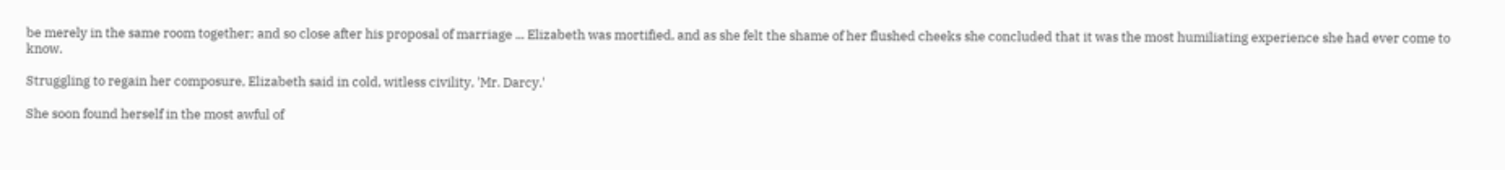be merely in the same room together; and so close after his proposal of marriage ... Elizabeth was mortified, and as she felt the shame of her flushed cheeks she concluded that it was the most humiliating experience she had ever come to know.

Struggling to regain her composure, Elizabeth said in cold, witless civility, 'Mr. Darcy.'

She soon found herself in the most awful of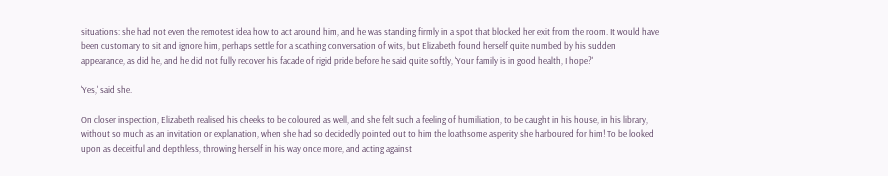situations: she had not even the remotest idea how to act around him, and he was standing firmly in a spot that blocked her exit from the room. It would have been customary to sit and ignore him, perhaps settle for a scathing conversation of wits, but Elizabeth found herself quite numbed by his sudden appearance, as did he, and he did not fully recover his facade of rigid pride before he said quite softly, 'Your family is in good health, I hope?'

'Yes,' said she.

On closer inspection, Elizabeth realised his cheeks to be coloured as well, and she felt such a feeling of humiliation, to be caught in his house, in his library, without so much as an invitation or explanation, when she had so decidedly pointed out to him the loathsome asperity she harboured for him! To be looked upon as deceitful and depthless, throwing herself in his way once more, and acting against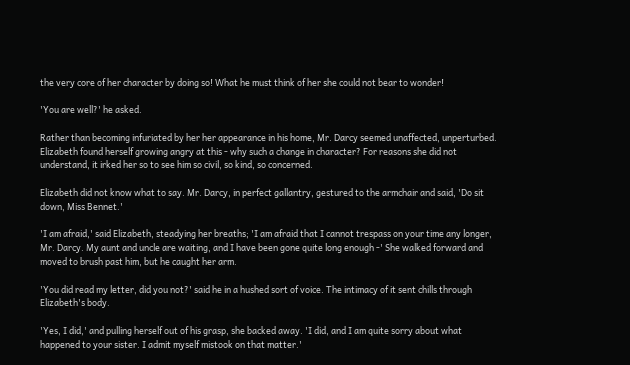the very core of her character by doing so! What he must think of her she could not bear to wonder!

'You are well?' he asked.

Rather than becoming infuriated by her her appearance in his home, Mr. Darcy seemed unaffected, unperturbed. Elizabeth found herself growing angry at this - why such a change in character? For reasons she did not understand, it irked her so to see him so civil, so kind, so concerned.

Elizabeth did not know what to say. Mr. Darcy, in perfect gallantry, gestured to the armchair and said, 'Do sit down, Miss Bennet.'

'I am afraid,' said Elizabeth, steadying her breaths; 'I am afraid that I cannot trespass on your time any longer, Mr. Darcy. My aunt and uncle are waiting, and I have been gone quite long enough -' She walked forward and moved to brush past him, but he caught her arm.

'You did read my letter, did you not?' said he in a hushed sort of voice. The intimacy of it sent chills through Elizabeth's body.

'Yes, I did,' and pulling herself out of his grasp, she backed away. 'I did, and I am quite sorry about what happened to your sister. I admit myself mistook on that matter.'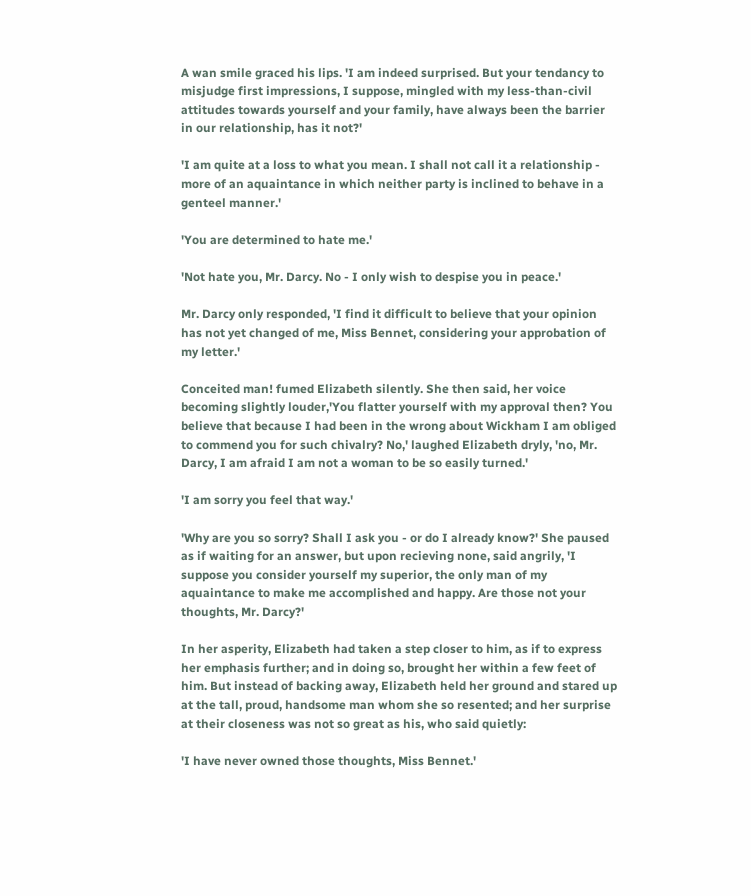A wan smile graced his lips. 'I am indeed surprised. But your tendancy to misjudge first impressions, I suppose, mingled with my less-than-civil attitudes towards yourself and your family, have always been the barrier in our relationship, has it not?'

'I am quite at a loss to what you mean. I shall not call it a relationship - more of an aquaintance in which neither party is inclined to behave in a genteel manner.'

'You are determined to hate me.'

'Not hate you, Mr. Darcy. No - I only wish to despise you in peace.'

Mr. Darcy only responded, 'I find it difficult to believe that your opinion has not yet changed of me, Miss Bennet, considering your approbation of my letter.'

Conceited man! fumed Elizabeth silently. She then said, her voice becoming slightly louder,'You flatter yourself with my approval then? You believe that because I had been in the wrong about Wickham I am obliged to commend you for such chivalry? No,' laughed Elizabeth dryly, 'no, Mr. Darcy, I am afraid I am not a woman to be so easily turned.'

'I am sorry you feel that way.'

'Why are you so sorry? Shall I ask you - or do I already know?' She paused as if waiting for an answer, but upon recieving none, said angrily, 'I suppose you consider yourself my superior, the only man of my aquaintance to make me accomplished and happy. Are those not your thoughts, Mr. Darcy?'

In her asperity, Elizabeth had taken a step closer to him, as if to express her emphasis further; and in doing so, brought her within a few feet of him. But instead of backing away, Elizabeth held her ground and stared up at the tall, proud, handsome man whom she so resented; and her surprise at their closeness was not so great as his, who said quietly:

'I have never owned those thoughts, Miss Bennet.'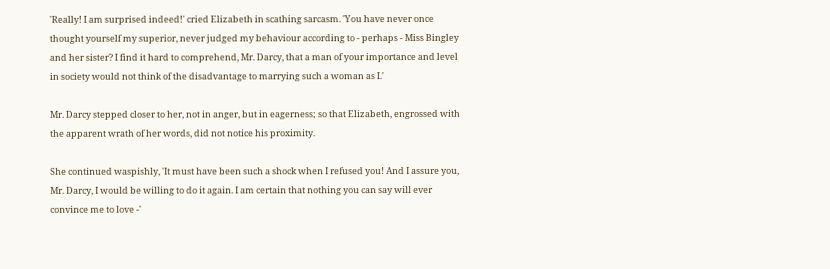'Really! I am surprised indeed!' cried Elizabeth in scathing sarcasm. 'You have never once thought yourself my superior, never judged my behaviour according to - perhaps - Miss Bingley and her sister? I find it hard to comprehend, Mr. Darcy, that a man of your importance and level in society would not think of the disadvantage to marrying such a woman as I.'

Mr. Darcy stepped closer to her, not in anger, but in eagerness; so that Elizabeth, engrossed with the apparent wrath of her words, did not notice his proximity.

She continued waspishly, 'It must have been such a shock when I refused you! And I assure you, Mr. Darcy, I would be willing to do it again. I am certain that nothing you can say will ever convince me to love -'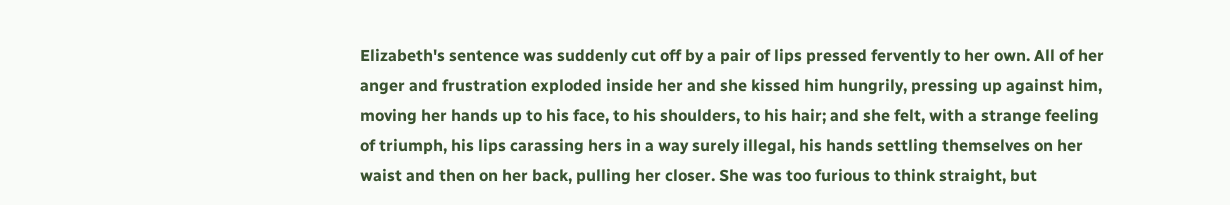Elizabeth's sentence was suddenly cut off by a pair of lips pressed fervently to her own. All of her anger and frustration exploded inside her and she kissed him hungrily, pressing up against him, moving her hands up to his face, to his shoulders, to his hair; and she felt, with a strange feeling of triumph, his lips carassing hers in a way surely illegal, his hands settling themselves on her waist and then on her back, pulling her closer. She was too furious to think straight, but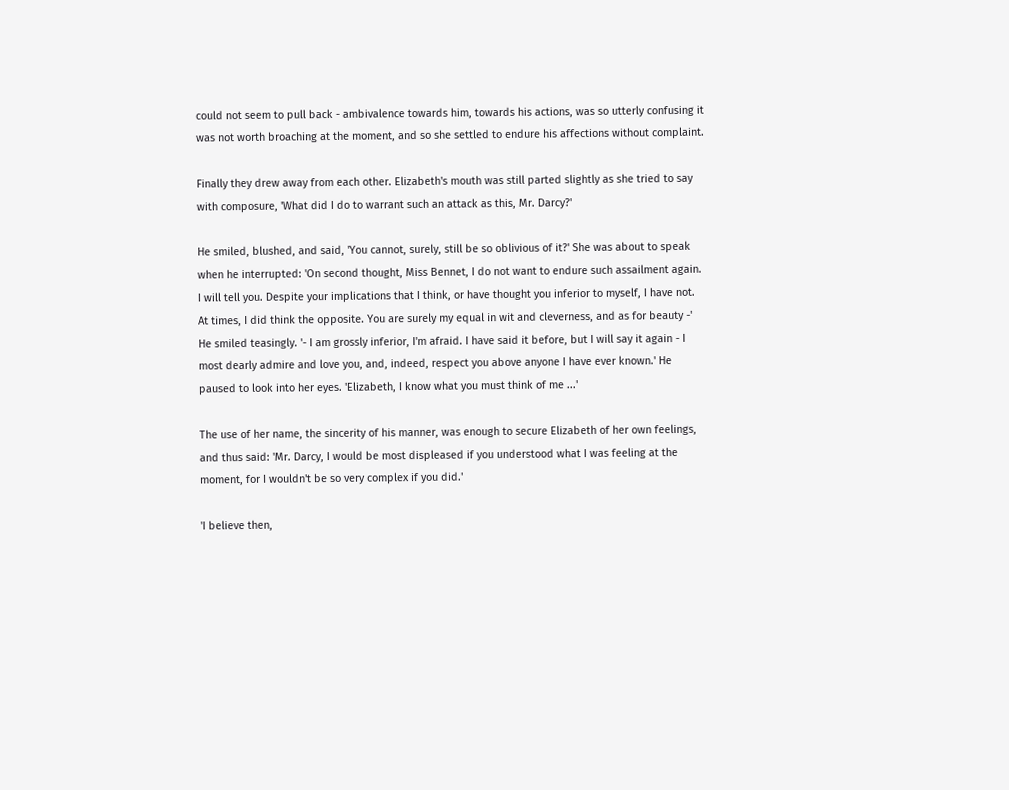could not seem to pull back - ambivalence towards him, towards his actions, was so utterly confusing it was not worth broaching at the moment, and so she settled to endure his affections without complaint.

Finally they drew away from each other. Elizabeth's mouth was still parted slightly as she tried to say with composure, 'What did I do to warrant such an attack as this, Mr. Darcy?'

He smiled, blushed, and said, 'You cannot, surely, still be so oblivious of it?' She was about to speak when he interrupted: 'On second thought, Miss Bennet, I do not want to endure such assailment again. I will tell you. Despite your implications that I think, or have thought you inferior to myself, I have not. At times, I did think the opposite. You are surely my equal in wit and cleverness, and as for beauty -' He smiled teasingly. '- I am grossly inferior, I'm afraid. I have said it before, but I will say it again - I most dearly admire and love you, and, indeed, respect you above anyone I have ever known.' He paused to look into her eyes. 'Elizabeth, I know what you must think of me ...'

The use of her name, the sincerity of his manner, was enough to secure Elizabeth of her own feelings, and thus said: 'Mr. Darcy, I would be most displeased if you understood what I was feeling at the moment, for I wouldn't be so very complex if you did.'

'I believe then,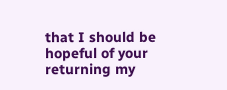that I should be hopeful of your returning my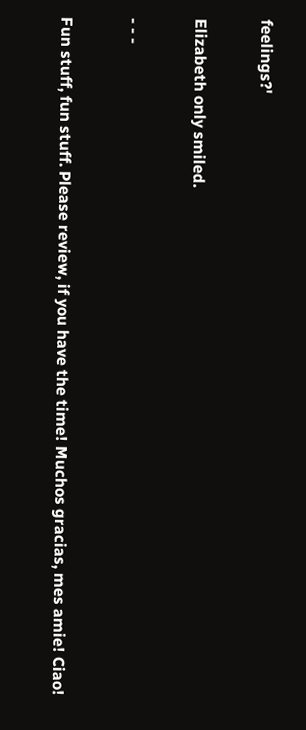feelings?'

Elizabeth only smiled.

- - -

Fun stuff, fun stuff. Please review, if you have the time! Muchos gracias, mes amie! Ciao!